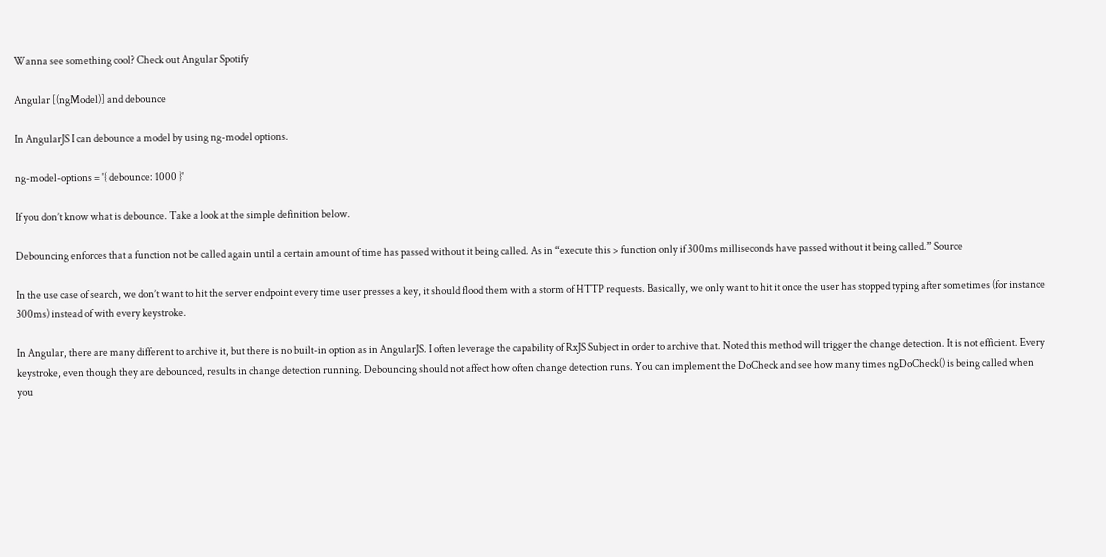Wanna see something cool? Check out Angular Spotify

Angular [(ngModel)] and debounce

In AngularJS I can debounce a model by using ng-model options.

ng-model-options = '{ debounce: 1000 }'

If you don’t know what is debounce. Take a look at the simple definition below.

Debouncing enforces that a function not be called again until a certain amount of time has passed without it being called. As in “execute this > function only if 300ms milliseconds have passed without it being called.” Source

In the use case of search, we don’t want to hit the server endpoint every time user presses a key, it should flood them with a storm of HTTP requests. Basically, we only want to hit it once the user has stopped typing after sometimes (for instance 300ms) instead of with every keystroke.

In Angular, there are many different to archive it, but there is no built-in option as in AngularJS. I often leverage the capability of RxJS Subject in order to archive that. Noted this method will trigger the change detection. It is not efficient. Every keystroke, even though they are debounced, results in change detection running. Debouncing should not affect how often change detection runs. You can implement the DoCheck and see how many times ngDoCheck() is being called when you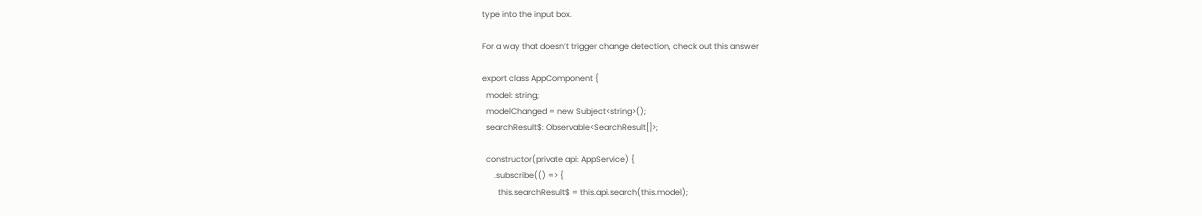type into the input box.

For a way that doesn’t trigger change detection, check out this answer

export class AppComponent {
  model: string;
  modelChanged = new Subject<string>();
  searchResult$: Observable<SearchResult[]>;

  constructor(private api: AppService) {
      .subscribe(() => {
        this.searchResult$ = this.api.search(this.model);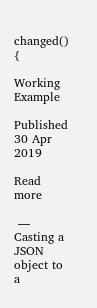changed() {

Working Example

Published 30 Apr 2019

Read more

 — Casting a JSON object to a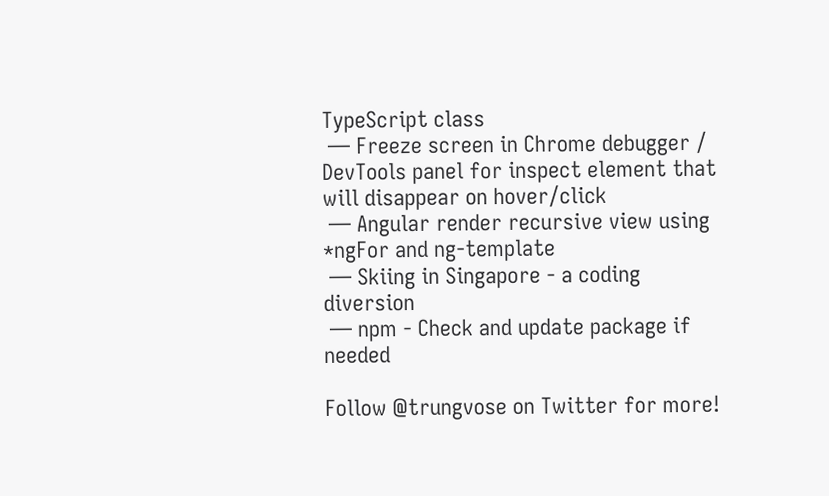TypeScript class
 — Freeze screen in Chrome debugger / DevTools panel for inspect element that will disappear on hover/click
 — Angular render recursive view using *ngFor and ng-template
 — Skiing in Singapore - a coding diversion
 — npm - Check and update package if needed

Follow @trungvose on Twitter for more!